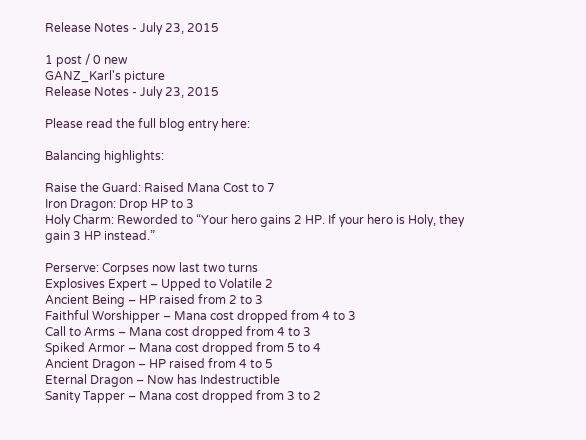Release Notes - July 23, 2015

1 post / 0 new
GANZ_Karl's picture
Release Notes - July 23, 2015

Please read the full blog entry here:

Balancing highlights:

Raise the Guard: Raised Mana Cost to 7
Iron Dragon: Drop HP to 3
Holy Charm: Reworded to “Your hero gains 2 HP. If your hero is Holy, they gain 3 HP instead.”

Perserve: Corpses now last two turns
Explosives Expert – Upped to Volatile 2
Ancient Being – HP raised from 2 to 3
Faithful Worshipper – Mana cost dropped from 4 to 3
Call to Arms – Mana cost dropped from 4 to 3
Spiked Armor – Mana cost dropped from 5 to 4
Ancient Dragon – HP raised from 4 to 5
Eternal Dragon – Now has Indestructible
Sanity Tapper – Mana cost dropped from 3 to 2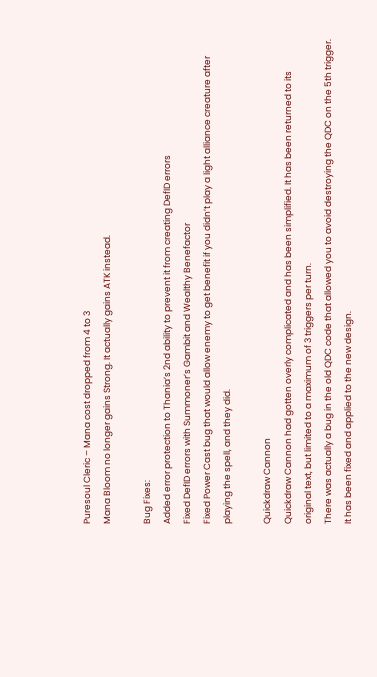Puresoul Cleric – Mana cost dropped from 4 to 3
Mana Bloom no longer gains Strong. It actually gains ATK instead.

Bug Fixes:
Added error protection to Thania’s 2nd ability to prevent it from creating DefID errors
Fixed DefID errors with Summoner’s Gambit and Wealthy Benefactor
Fixed Power Cast bug that would allow enemy to get benefit if you didn’t play a light alliance creature after playing the spell, and they did.

Quickdraw Cannon
Quickdraw Cannon had gotten overly complicated and has been simplified. It has been returned to its original text, but limited to a maximum of 3 triggers per turn.
There was actually a bug in the old QDC code that allowed you to avoid destroying the QDC on the 5th trigger. It has been fixed and applied to the new design.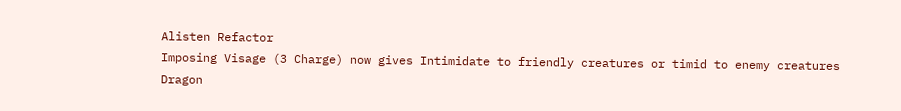Alisten Refactor
Imposing Visage (3 Charge) now gives Intimidate to friendly creatures or timid to enemy creatures
Dragon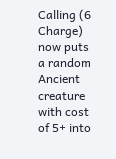Calling (6 Charge) now puts a random Ancient creature with cost of 5+ into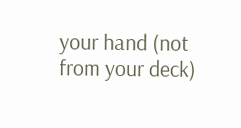your hand (not from your deck)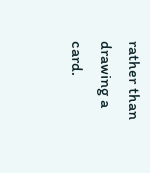rather than drawing a card.